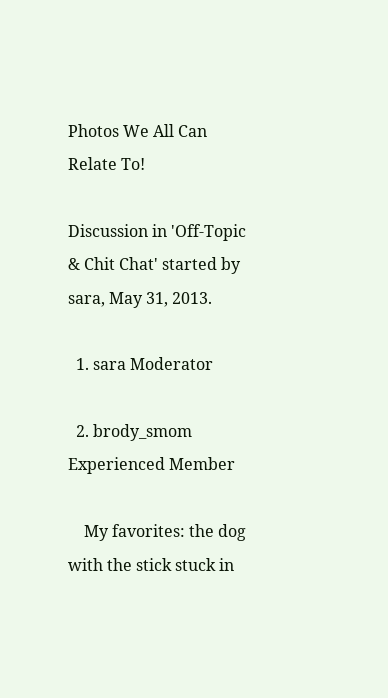Photos We All Can Relate To!

Discussion in 'Off-Topic & Chit Chat' started by sara, May 31, 2013.

  1. sara Moderator

  2. brody_smom Experienced Member

    My favorites: the dog with the stick stuck in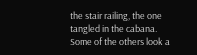the stair railing, the one tangled in the cabana. Some of the others look a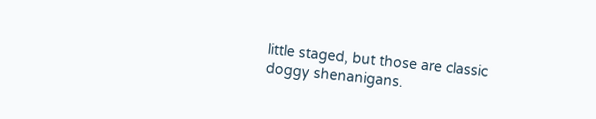little staged, but those are classic doggy shenanigans.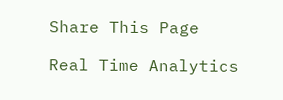Share This Page

Real Time Analytics